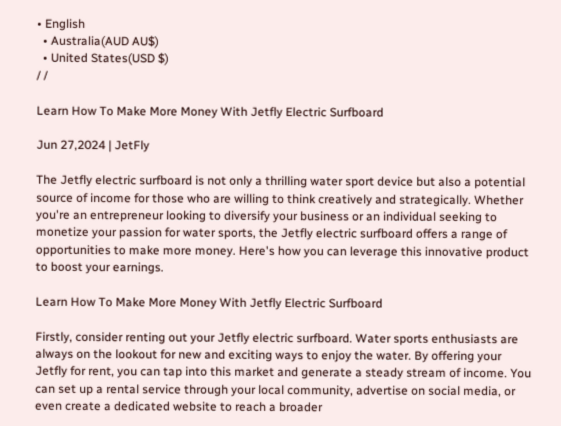• English
  • Australia(AUD AU$)
  • United States(USD $)
/ /

Learn How To Make More Money With Jetfly Electric Surfboard

Jun 27,2024 | JetFly

The Jetfly electric surfboard is not only a thrilling water sport device but also a potential source of income for those who are willing to think creatively and strategically. Whether you're an entrepreneur looking to diversify your business or an individual seeking to monetize your passion for water sports, the Jetfly electric surfboard offers a range of opportunities to make more money. Here's how you can leverage this innovative product to boost your earnings.

Learn How To Make More Money With Jetfly Electric Surfboard

Firstly, consider renting out your Jetfly electric surfboard. Water sports enthusiasts are always on the lookout for new and exciting ways to enjoy the water. By offering your Jetfly for rent, you can tap into this market and generate a steady stream of income. You can set up a rental service through your local community, advertise on social media, or even create a dedicated website to reach a broader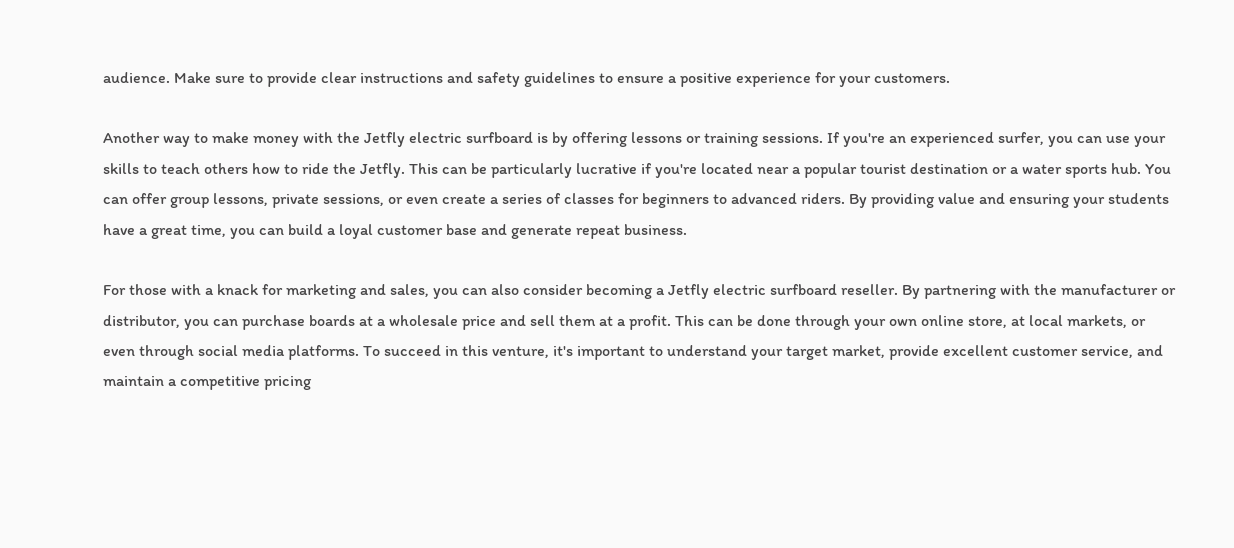audience. Make sure to provide clear instructions and safety guidelines to ensure a positive experience for your customers.

Another way to make money with the Jetfly electric surfboard is by offering lessons or training sessions. If you're an experienced surfer, you can use your skills to teach others how to ride the Jetfly. This can be particularly lucrative if you're located near a popular tourist destination or a water sports hub. You can offer group lessons, private sessions, or even create a series of classes for beginners to advanced riders. By providing value and ensuring your students have a great time, you can build a loyal customer base and generate repeat business.

For those with a knack for marketing and sales, you can also consider becoming a Jetfly electric surfboard reseller. By partnering with the manufacturer or distributor, you can purchase boards at a wholesale price and sell them at a profit. This can be done through your own online store, at local markets, or even through social media platforms. To succeed in this venture, it's important to understand your target market, provide excellent customer service, and maintain a competitive pricing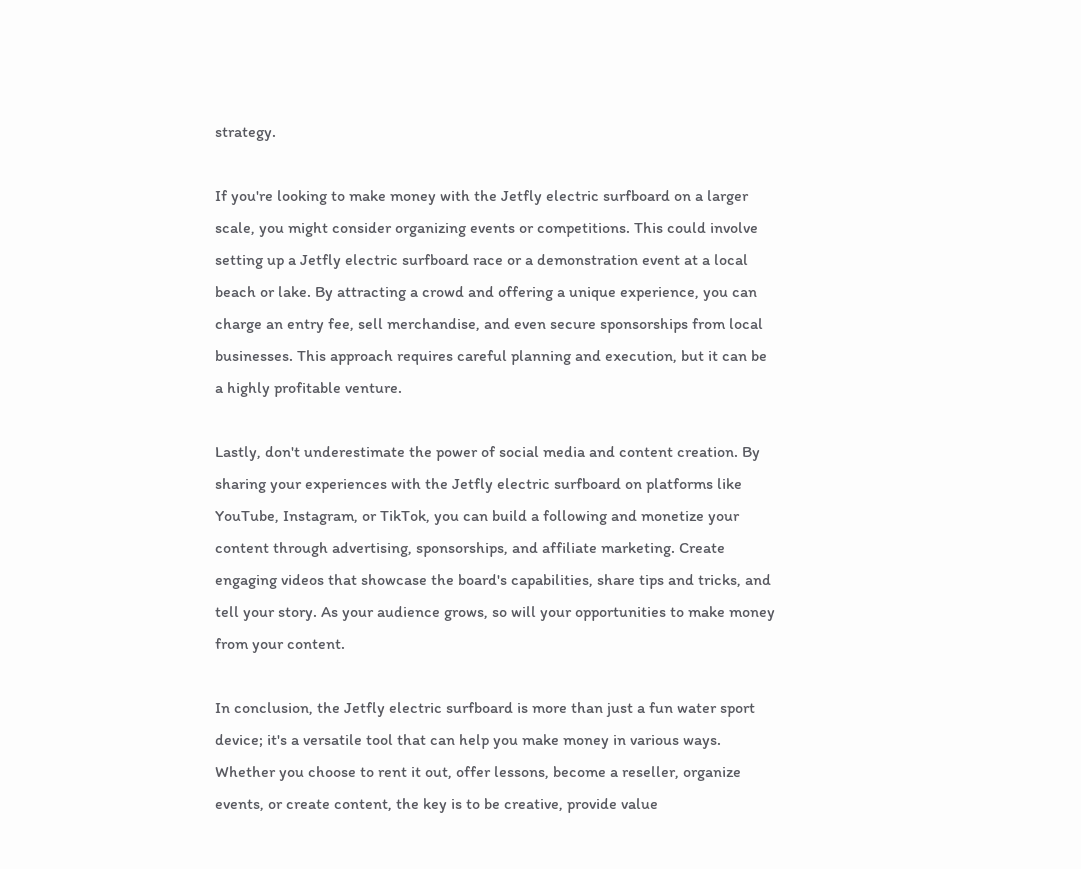strategy.

If you're looking to make money with the Jetfly electric surfboard on a larger scale, you might consider organizing events or competitions. This could involve setting up a Jetfly electric surfboard race or a demonstration event at a local beach or lake. By attracting a crowd and offering a unique experience, you can charge an entry fee, sell merchandise, and even secure sponsorships from local businesses. This approach requires careful planning and execution, but it can be a highly profitable venture.

Lastly, don't underestimate the power of social media and content creation. By sharing your experiences with the Jetfly electric surfboard on platforms like YouTube, Instagram, or TikTok, you can build a following and monetize your content through advertising, sponsorships, and affiliate marketing. Create engaging videos that showcase the board's capabilities, share tips and tricks, and tell your story. As your audience grows, so will your opportunities to make money from your content.

In conclusion, the Jetfly electric surfboard is more than just a fun water sport device; it's a versatile tool that can help you make money in various ways. Whether you choose to rent it out, offer lessons, become a reseller, organize events, or create content, the key is to be creative, provide value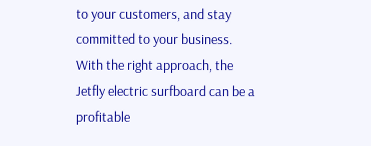to your customers, and stay committed to your business. With the right approach, the Jetfly electric surfboard can be a profitable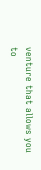venture that allows you to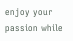enjoy your passion while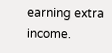earning extra income.